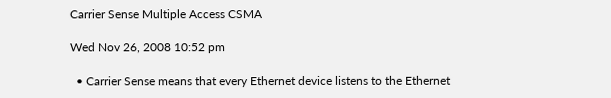Carrier Sense Multiple Access CSMA

Wed Nov 26, 2008 10:52 pm

  • Carrier Sense means that every Ethernet device listens to the Ethernet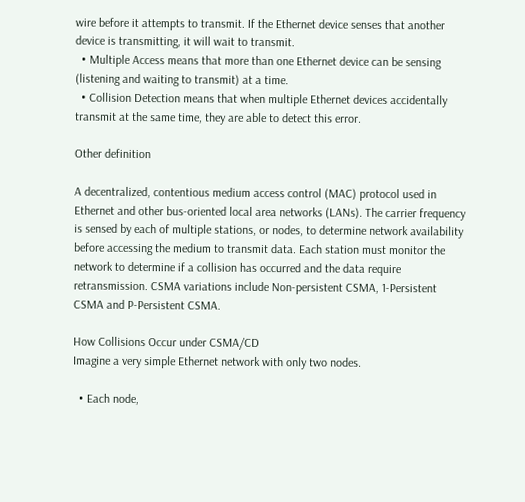wire before it attempts to transmit. If the Ethernet device senses that another device is transmitting, it will wait to transmit.
  • Multiple Access means that more than one Ethernet device can be sensing (listening and waiting to transmit) at a time.
  • Collision Detection means that when multiple Ethernet devices accidentally transmit at the same time, they are able to detect this error.

Other definition

A decentralized, contentious medium access control (MAC) protocol used in Ethernet and other bus-oriented local area networks (LANs). The carrier frequency is sensed by each of multiple stations, or nodes, to determine network availability before accessing the medium to transmit data. Each station must monitor the network to determine if a collision has occurred and the data require retransmission. CSMA variations include Non-persistent CSMA, 1-Persistent CSMA and P-Persistent CSMA.

How Collisions Occur under CSMA/CD
Imagine a very simple Ethernet network with only two nodes.

  • Each node,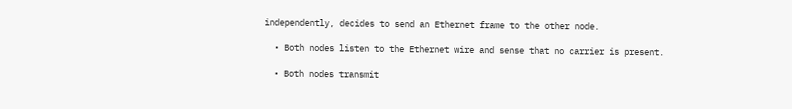independently, decides to send an Ethernet frame to the other node.

  • Both nodes listen to the Ethernet wire and sense that no carrier is present.

  • Both nodes transmit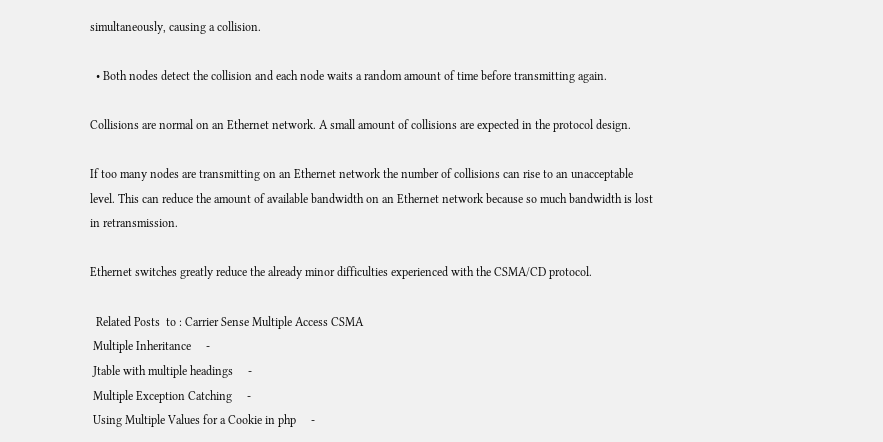simultaneously, causing a collision.

  • Both nodes detect the collision and each node waits a random amount of time before transmitting again.

Collisions are normal on an Ethernet network. A small amount of collisions are expected in the protocol design.

If too many nodes are transmitting on an Ethernet network the number of collisions can rise to an unacceptable level. This can reduce the amount of available bandwidth on an Ethernet network because so much bandwidth is lost in retransmission.

Ethernet switches greatly reduce the already minor difficulties experienced with the CSMA/CD protocol.

  Related Posts  to : Carrier Sense Multiple Access CSMA
 Multiple Inheritance     -
 Jtable with multiple headings     -
 Multiple Exception Catching     -
 Using Multiple Values for a Cookie in php     -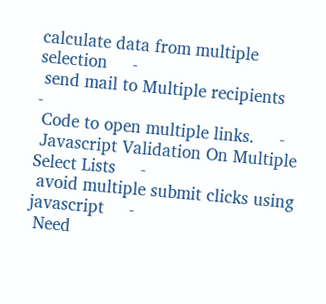calculate data from multiple selection     -
 send mail to Multiple recipients     -
 Code to open multiple links.     -
 Javascript Validation On Multiple Select Lists     -
 avoid multiple submit clicks using javascript     -
 Need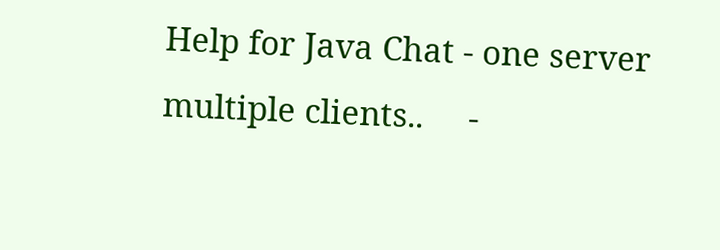Help for Java Chat - one server multiple clients..     -